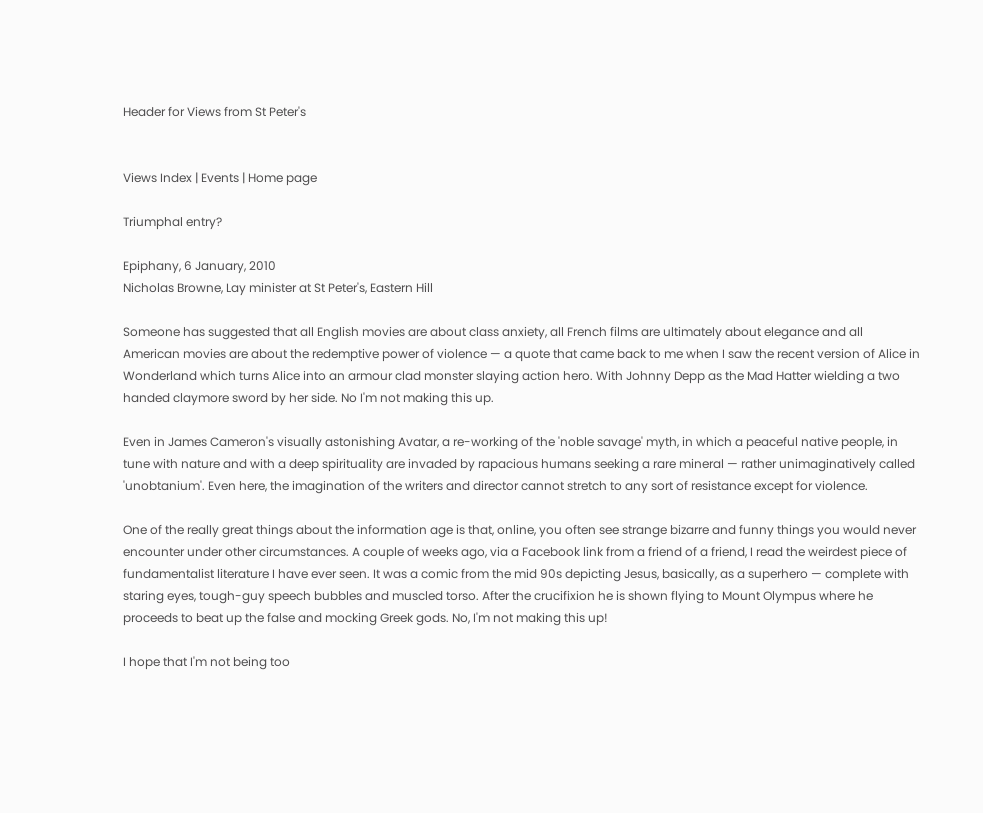Header for Views from St Peter's


Views Index | Events | Home page

Triumphal entry?

Epiphany, 6 January, 2010
Nicholas Browne, Lay minister at St Peter's, Eastern Hill

Someone has suggested that all English movies are about class anxiety, all French films are ultimately about elegance and all American movies are about the redemptive power of violence — a quote that came back to me when I saw the recent version of Alice in Wonderland which turns Alice into an armour clad monster slaying action hero. With Johnny Depp as the Mad Hatter wielding a two handed claymore sword by her side. No I'm not making this up.

Even in James Cameron's visually astonishing Avatar, a re-working of the 'noble savage' myth, in which a peaceful native people, in tune with nature and with a deep spirituality are invaded by rapacious humans seeking a rare mineral — rather unimaginatively called 'unobtanium'. Even here, the imagination of the writers and director cannot stretch to any sort of resistance except for violence.

One of the really great things about the information age is that, online, you often see strange bizarre and funny things you would never encounter under other circumstances. A couple of weeks ago, via a Facebook link from a friend of a friend, I read the weirdest piece of fundamentalist literature I have ever seen. It was a comic from the mid 90s depicting Jesus, basically, as a superhero — complete with staring eyes, tough-guy speech bubbles and muscled torso. After the crucifixion he is shown flying to Mount Olympus where he proceeds to beat up the false and mocking Greek gods. No, I'm not making this up!

I hope that I'm not being too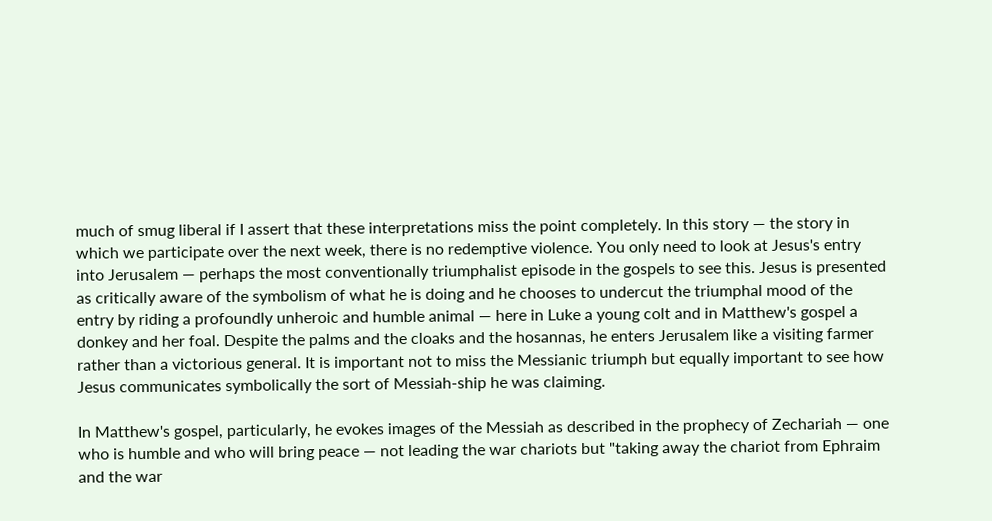much of smug liberal if I assert that these interpretations miss the point completely. In this story — the story in which we participate over the next week, there is no redemptive violence. You only need to look at Jesus's entry into Jerusalem — perhaps the most conventionally triumphalist episode in the gospels to see this. Jesus is presented as critically aware of the symbolism of what he is doing and he chooses to undercut the triumphal mood of the entry by riding a profoundly unheroic and humble animal — here in Luke a young colt and in Matthew's gospel a donkey and her foal. Despite the palms and the cloaks and the hosannas, he enters Jerusalem like a visiting farmer rather than a victorious general. It is important not to miss the Messianic triumph but equally important to see how Jesus communicates symbolically the sort of Messiah-ship he was claiming.

In Matthew's gospel, particularly, he evokes images of the Messiah as described in the prophecy of Zechariah — one who is humble and who will bring peace — not leading the war chariots but "taking away the chariot from Ephraim and the war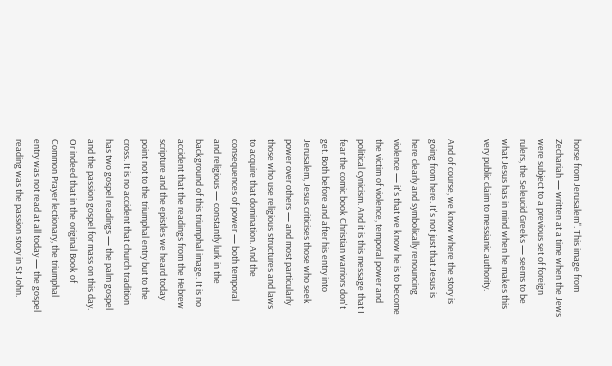horse from Jerusalem". This image from Zechariah — written at a time when the Jews were subject to a previous set of foreign rulers, the Seleucid Greeks — seems to be what Jesus has in mind when he makes this very public claim to messianic authority.

And of course, we know where the story is going from here. It's not just that Jesus is here clearly and symbolically renouncing violence — it's that we know he is to become the victim of violence, temporal power and political cynicism. And it is this message that I fear the comic book Christian warriors don't get. Both before and after his entry into Jerusalem, Jesus criticises those who seek power over others — and most particularly those who use religious structures and laws to acquire that domination. And the consequences of power — both temporal and religious — constantly lurk in the background of this triumphal image. It is no accident that the readings from the Hebrew scripture and the epistles we heard today point not to the triumphal entry but to the cross. It is no accident that church tradition has two gospel readings — the palm gospel and the passion gospel for mass on this day. Or indeed that in the original Book of Common Prayer lectionary, the triumphal entry was not read at all today — the gospel reading was the passion story in St John.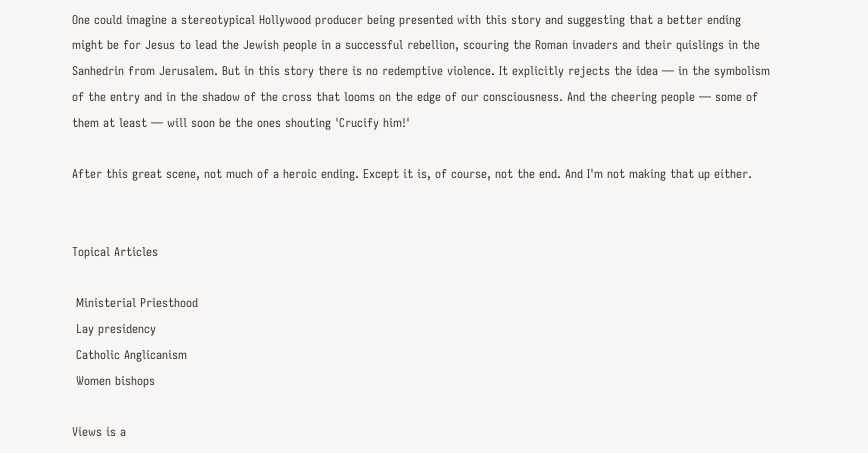One could imagine a stereotypical Hollywood producer being presented with this story and suggesting that a better ending might be for Jesus to lead the Jewish people in a successful rebellion, scouring the Roman invaders and their quislings in the Sanhedrin from Jerusalem. But in this story there is no redemptive violence. It explicitly rejects the idea — in the symbolism of the entry and in the shadow of the cross that looms on the edge of our consciousness. And the cheering people — some of them at least — will soon be the ones shouting 'Crucify him!'

After this great scene, not much of a heroic ending. Except it is, of course, not the end. And I'm not making that up either.


Topical Articles

 Ministerial Priesthood
 Lay presidency
 Catholic Anglicanism
 Women bishops

Views is a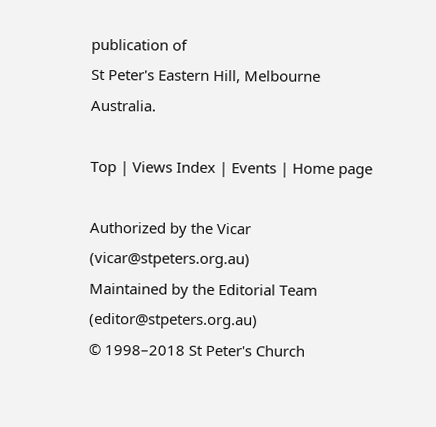publication of
St Peter's Eastern Hill, Melbourne Australia.

Top | Views Index | Events | Home page

Authorized by the Vicar (vicar@stpeters.org.au)
Maintained by the Editorial Team (editor@stpeters.org.au)
© 1998–2018 St Peter's Church